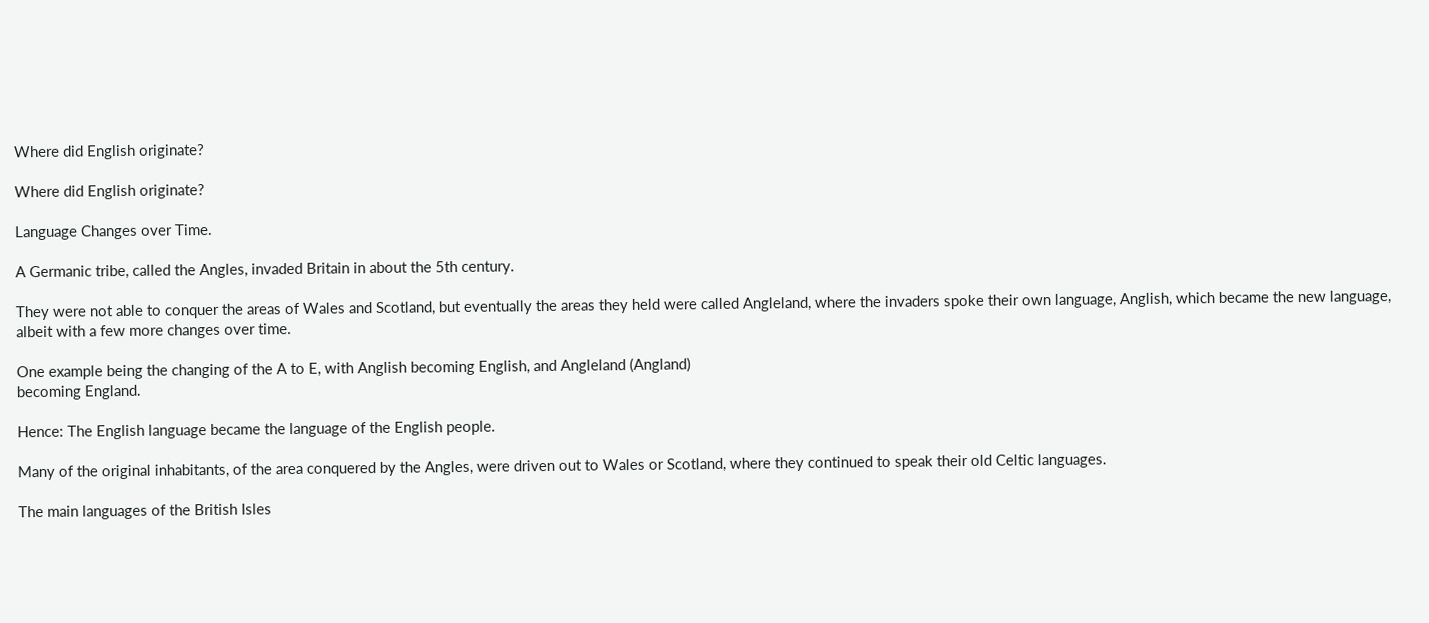Where did English originate?

Where did English originate?

Language Changes over Time.

A Germanic tribe, called the Angles, invaded Britain in about the 5th century.

They were not able to conquer the areas of Wales and Scotland, but eventually the areas they held were called Angleland, where the invaders spoke their own language, Anglish, which became the new language, albeit with a few more changes over time.

One example being the changing of the A to E, with Anglish becoming English, and Angleland (Angland)
becoming England.

Hence: The English language became the language of the English people.

Many of the original inhabitants, of the area conquered by the Angles, were driven out to Wales or Scotland, where they continued to speak their old Celtic languages.

The main languages of the British Isles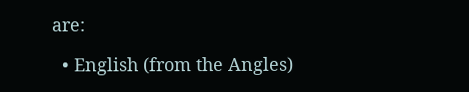are:

  • English (from the Angles)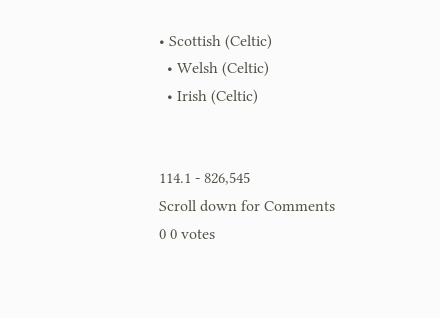• Scottish (Celtic)
  • Welsh (Celtic)
  • Irish (Celtic)


114.1 - 826,545
Scroll down for Comments
0 0 votes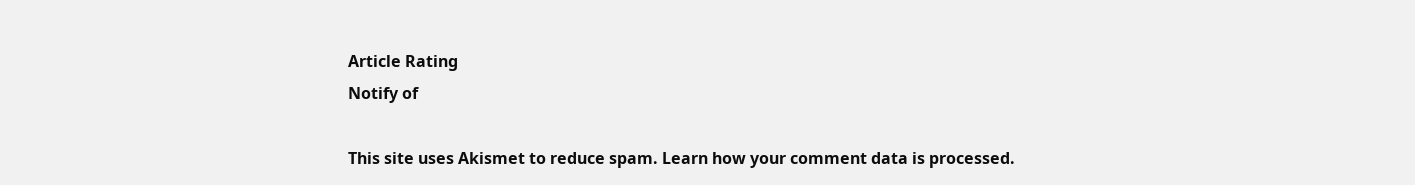Article Rating
Notify of

This site uses Akismet to reduce spam. Learn how your comment data is processed.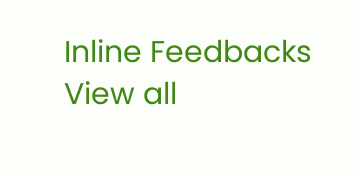Inline Feedbacks
View all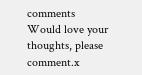comments
Would love your thoughts, please comment.x